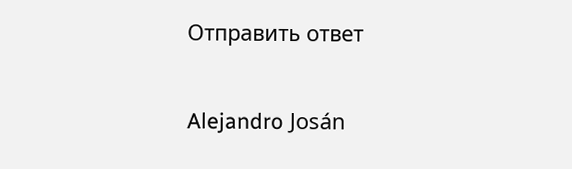Отправить ответ

Alejandro Josán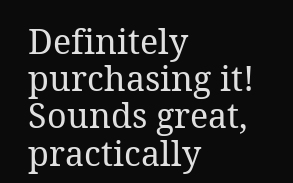Definitely purchasing it! Sounds great, practically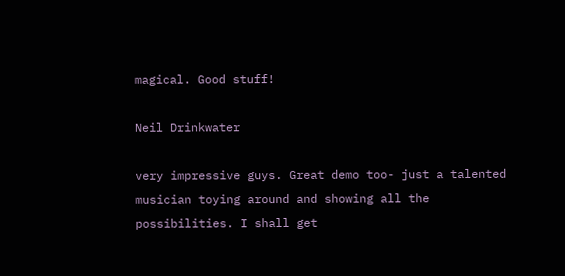magical. Good stuff!

Neil Drinkwater

very impressive guys. Great demo too- just a talented musician toying around and showing all the possibilities. I shall get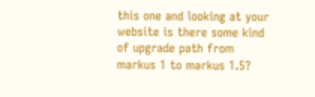this one and looking at your website is there some kind of upgrade path from markus 1 to markus 1.5?